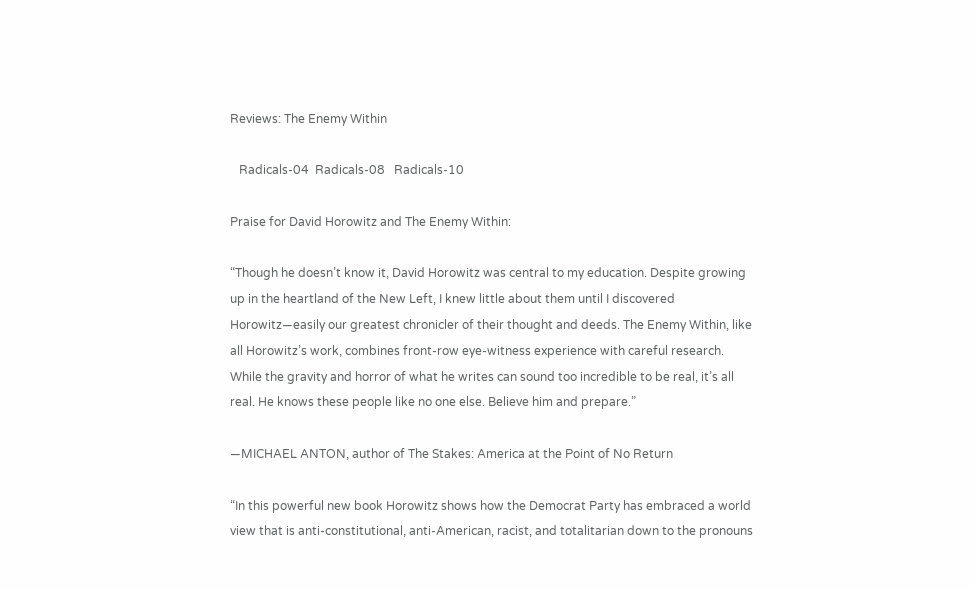Reviews: The Enemy Within

   Radicals-04  Radicals-08   Radicals-10

Praise for David Horowitz and The Enemy Within:

“Though he doesn’t know it, David Horowitz was central to my education. Despite growing up in the heartland of the New Left, I knew little about them until I discovered Horowitz—easily our greatest chronicler of their thought and deeds. The Enemy Within, like all Horowitz’s work, combines front-row eye-witness experience with careful research. While the gravity and horror of what he writes can sound too incredible to be real, it’s all real. He knows these people like no one else. Believe him and prepare.”

—MICHAEL ANTON, author of The Stakes: America at the Point of No Return

“In this powerful new book Horowitz shows how the Democrat Party has embraced a world view that is anti-constitutional, anti-American, racist, and totalitarian down to the pronouns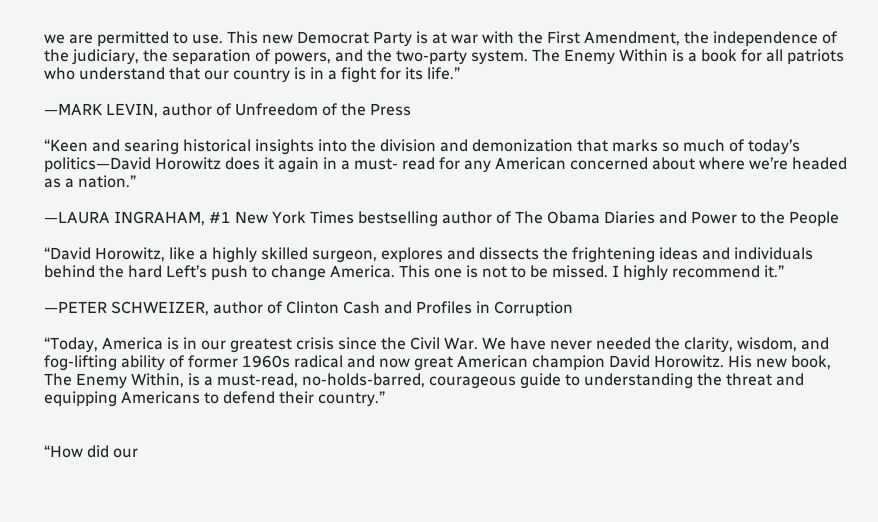we are permitted to use. This new Democrat Party is at war with the First Amendment, the independence of the judiciary, the separation of powers, and the two-party system. The Enemy Within is a book for all patriots who understand that our country is in a fight for its life.”

—MARK LEVIN, author of Unfreedom of the Press

“Keen and searing historical insights into the division and demonization that marks so much of today’s politics—David Horowitz does it again in a must- read for any American concerned about where we’re headed as a nation.”

—LAURA INGRAHAM, #1 New York Times bestselling author of The Obama Diaries and Power to the People

“David Horowitz, like a highly skilled surgeon, explores and dissects the frightening ideas and individuals behind the hard Left’s push to change America. This one is not to be missed. I highly recommend it.”

—PETER SCHWEIZER, author of Clinton Cash and Profiles in Corruption

“Today, America is in our greatest crisis since the Civil War. We have never needed the clarity, wisdom, and fog-lifting ability of former 1960s radical and now great American champion David Horowitz. His new book, The Enemy Within, is a must-read, no-holds-barred, courageous guide to understanding the threat and equipping Americans to defend their country.”


“How did our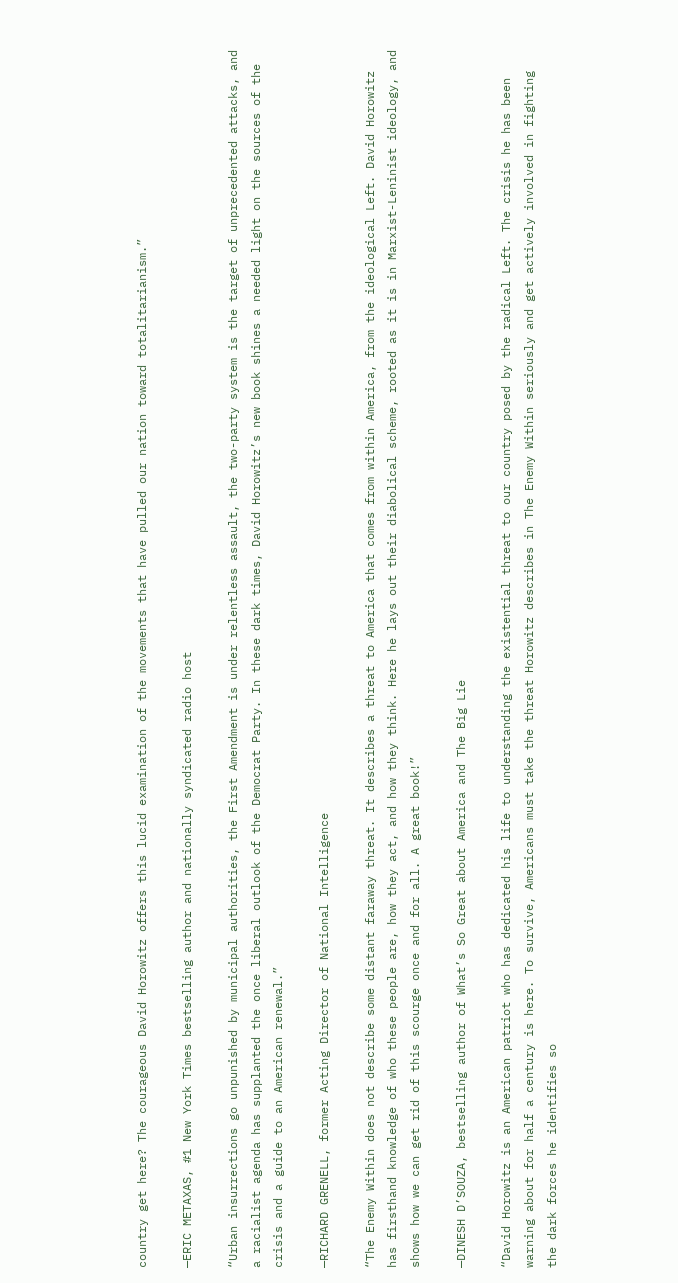country get here? The courageous David Horowitz offers this lucid examination of the movements that have pulled our nation toward totalitarianism.”

—ERIC METAXAS, #1 New York Times bestselling author and nationally syndicated radio host

“Urban insurrections go unpunished by municipal authorities, the First Amendment is under relentless assault, the two-party system is the target of unprecedented attacks, and a racialist agenda has supplanted the once liberal outlook of the Democrat Party. In these dark times, David Horowitz’s new book shines a needed light on the sources of the crisis and a guide to an American renewal.”

—RICHARD GRENELL, former Acting Director of National Intelligence

“The Enemy Within does not describe some distant faraway threat. It describes a threat to America that comes from within America, from the ideological Left. David Horowitz has firsthand knowledge of who these people are, how they act, and how they think. Here he lays out their diabolical scheme, rooted as it is in Marxist-Leninist ideology, and shows how we can get rid of this scourge once and for all. A great book!”

—DINESH D’SOUZA, bestselling author of What’s So Great about America and The Big Lie

“David Horowitz is an American patriot who has dedicated his life to understanding the existential threat to our country posed by the radical Left. The crisis he has been warning about for half a century is here. To survive, Americans must take the threat Horowitz describes in The Enemy Within seriously and get actively involved in fighting the dark forces he identifies so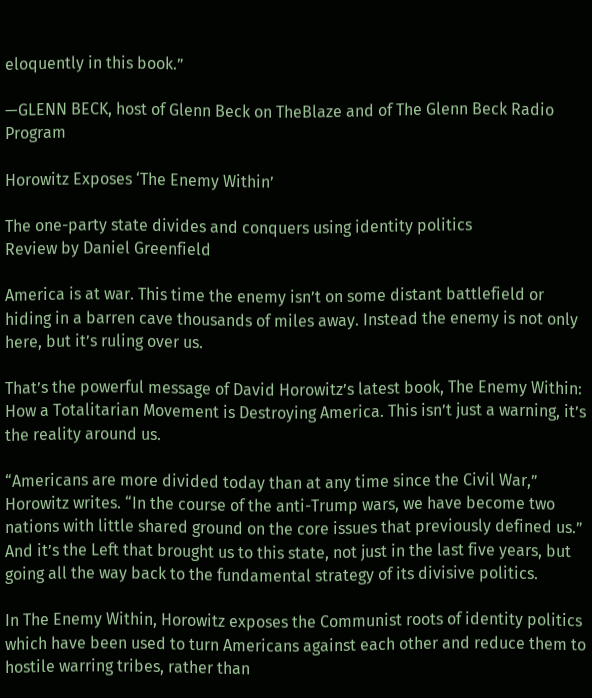eloquently in this book.”

—GLENN BECK, host of Glenn Beck on TheBlaze and of The Glenn Beck Radio Program

Horowitz Exposes ‘The Enemy Within’

The one-party state divides and conquers using identity politics
Review by Daniel Greenfield

America is at war. This time the enemy isn’t on some distant battlefield or hiding in a barren cave thousands of miles away. Instead the enemy is not only here, but it’s ruling over us.

That’s the powerful message of David Horowitz’s latest book, The Enemy Within: How a Totalitarian Movement is Destroying America. This isn’t just a warning, it’s the reality around us.

“Americans are more divided today than at any time since the Civil War,” Horowitz writes. “In the course of the anti-Trump wars, we have become two nations with little shared ground on the core issues that previously defined us.” And it’s the Left that brought us to this state, not just in the last five years, but going all the way back to the fundamental strategy of its divisive politics.

In The Enemy Within, Horowitz exposes the Communist roots of identity politics which have been used to turn Americans against each other and reduce them to hostile warring tribes, rather than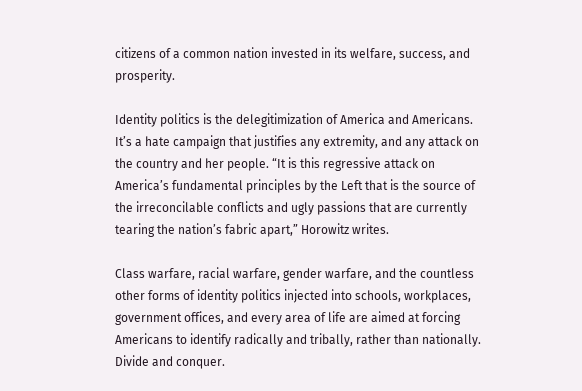citizens of a common nation invested in its welfare, success, and prosperity.

Identity politics is the delegitimization of America and Americans. It’s a hate campaign that justifies any extremity, and any attack on the country and her people. “It is this regressive attack on America’s fundamental principles by the Left that is the source of the irreconcilable conflicts and ugly passions that are currently tearing the nation’s fabric apart,” Horowitz writes.

Class warfare, racial warfare, gender warfare, and the countless other forms of identity politics injected into schools, workplaces, government offices, and every area of life are aimed at forcing Americans to identify radically and tribally, rather than nationally. Divide and conquer.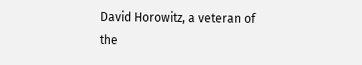David Horowitz, a veteran of the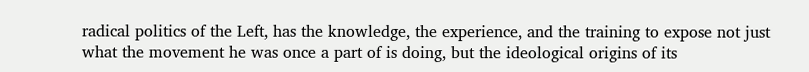radical politics of the Left, has the knowledge, the experience, and the training to expose not just what the movement he was once a part of is doing, but the ideological origins of its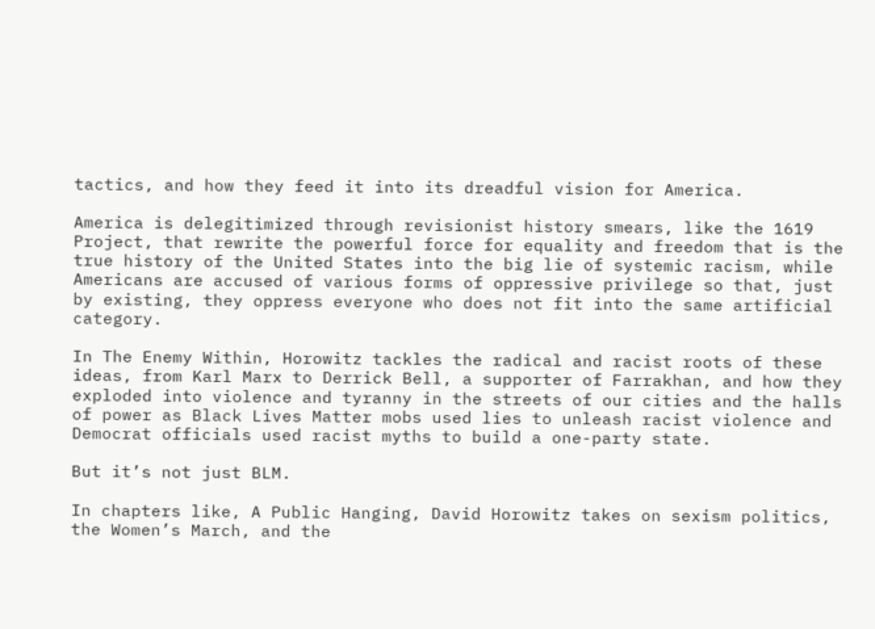tactics, and how they feed it into its dreadful vision for America.

America is delegitimized through revisionist history smears, like the 1619 Project, that rewrite the powerful force for equality and freedom that is the true history of the United States into the big lie of systemic racism, while Americans are accused of various forms of oppressive privilege so that, just by existing, they oppress everyone who does not fit into the same artificial category.

In The Enemy Within, Horowitz tackles the radical and racist roots of these ideas, from Karl Marx to Derrick Bell, a supporter of Farrakhan, and how they exploded into violence and tyranny in the streets of our cities and the halls of power as Black Lives Matter mobs used lies to unleash racist violence and Democrat officials used racist myths to build a one-party state.

But it’s not just BLM.

In chapters like, A Public Hanging, David Horowitz takes on sexism politics, the Women’s March, and the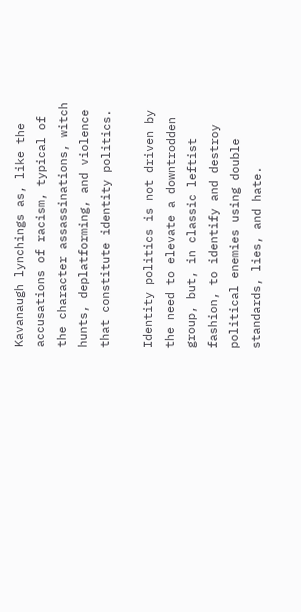Kavanaugh lynchings as, like the accusations of racism, typical of the character assassinations, witch hunts, deplatforming, and violence that constitute identity politics.

Identity politics is not driven by the need to elevate a downtrodden group, but, in classic leftist fashion, to identify and destroy political enemies using double standards, lies, and hate.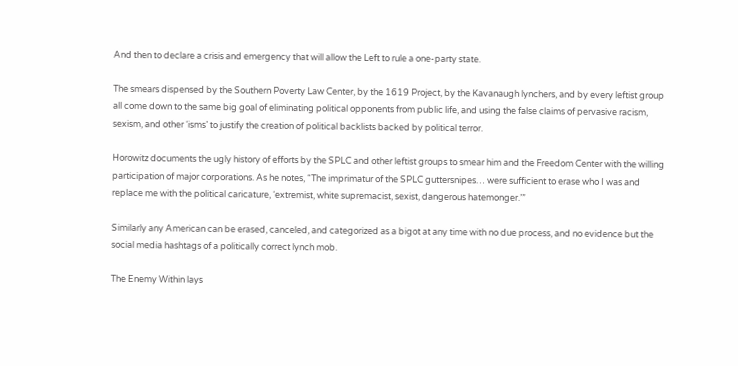And then to declare a crisis and emergency that will allow the Left to rule a one-party state.

The smears dispensed by the Southern Poverty Law Center, by the 1619 Project, by the Kavanaugh lynchers, and by every leftist group all come down to the same big goal of eliminating political opponents from public life, and using the false claims of pervasive racism, sexism, and other ‘isms’ to justify the creation of political backlists backed by political terror.

Horowitz documents the ugly history of efforts by the SPLC and other leftist groups to smear him and the Freedom Center with the willing participation of major corporations. As he notes, “The imprimatur of the SPLC guttersnipes… were sufficient to erase who I was and replace me with the political caricature, ‘extremist, white supremacist, sexist, dangerous hatemonger.’”

Similarly any American can be erased, canceled, and categorized as a bigot at any time with no due process, and no evidence but the social media hashtags of a politically correct lynch mob.

The Enemy Within lays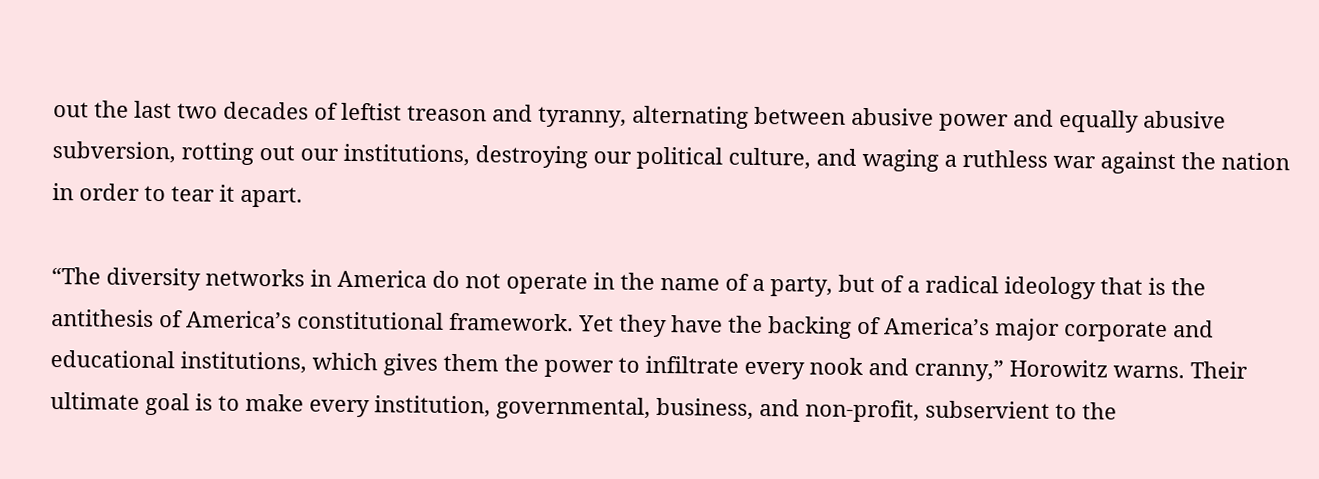out the last two decades of leftist treason and tyranny, alternating between abusive power and equally abusive subversion, rotting out our institutions, destroying our political culture, and waging a ruthless war against the nation in order to tear it apart.

“The diversity networks in America do not operate in the name of a party, but of a radical ideology that is the antithesis of America’s constitutional framework. Yet they have the backing of America’s major corporate and educational institutions, which gives them the power to infiltrate every nook and cranny,” Horowitz warns. Their ultimate goal is to make every institution, governmental, business, and non-profit, subservient to the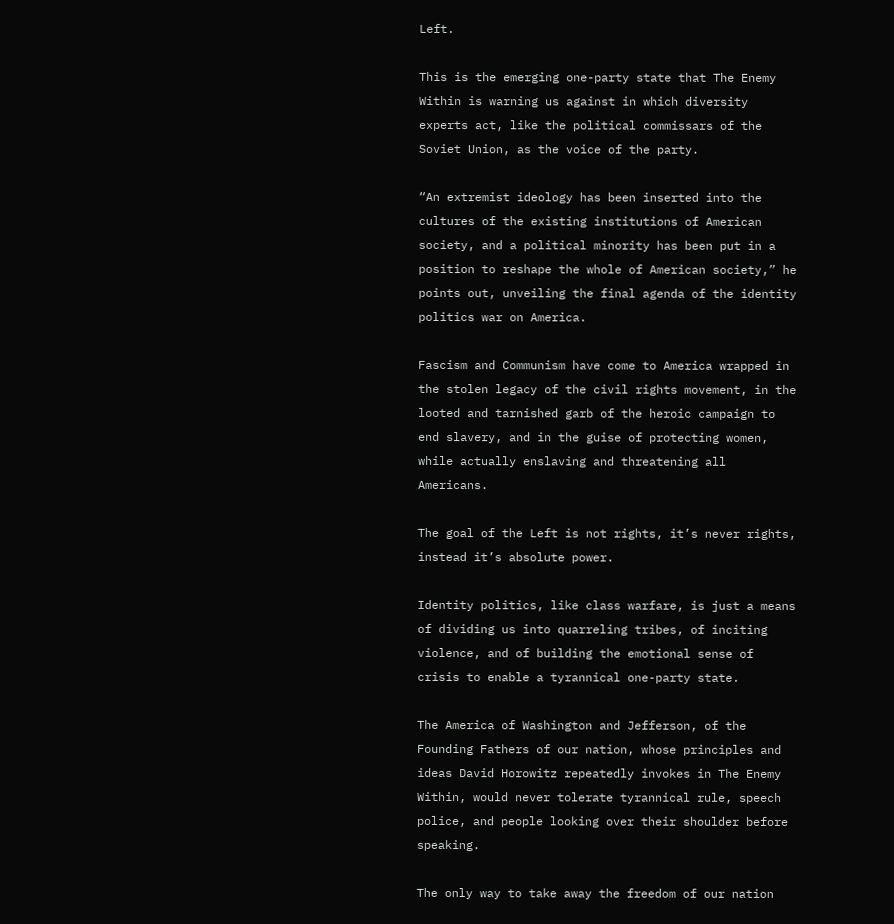Left.

This is the emerging one-party state that The Enemy Within is warning us against in which diversity experts act, like the political commissars of the Soviet Union, as the voice of the party.

“An extremist ideology has been inserted into the cultures of the existing institutions of American society, and a political minority has been put in a position to reshape the whole of American society,” he points out, unveiling the final agenda of the identity politics war on America.

Fascism and Communism have come to America wrapped in the stolen legacy of the civil rights movement, in the looted and tarnished garb of the heroic campaign to end slavery, and in the guise of protecting women, while actually enslaving and threatening all Americans.

The goal of the Left is not rights, it’s never rights, instead it’s absolute power.

Identity politics, like class warfare, is just a means of dividing us into quarreling tribes, of inciting violence, and of building the emotional sense of crisis to enable a tyrannical one-party state.

The America of Washington and Jefferson, of the Founding Fathers of our nation, whose principles and ideas David Horowitz repeatedly invokes in The Enemy Within, would never tolerate tyrannical rule, speech police, and people looking over their shoulder before speaking.

The only way to take away the freedom of our nation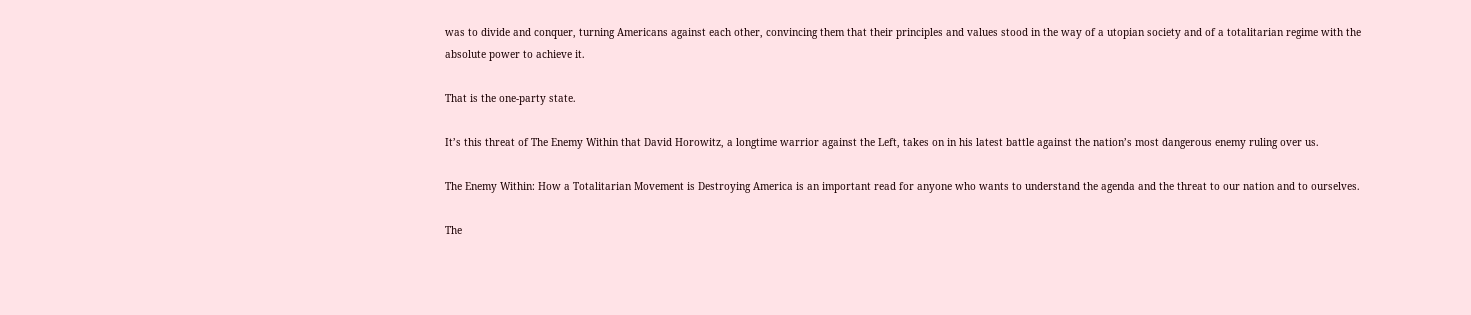was to divide and conquer, turning Americans against each other, convincing them that their principles and values stood in the way of a utopian society and of a totalitarian regime with the absolute power to achieve it.

That is the one-party state.

It’s this threat of The Enemy Within that David Horowitz, a longtime warrior against the Left, takes on in his latest battle against the nation’s most dangerous enemy ruling over us.

The Enemy Within: How a Totalitarian Movement is Destroying America is an important read for anyone who wants to understand the agenda and the threat to our nation and to ourselves.

The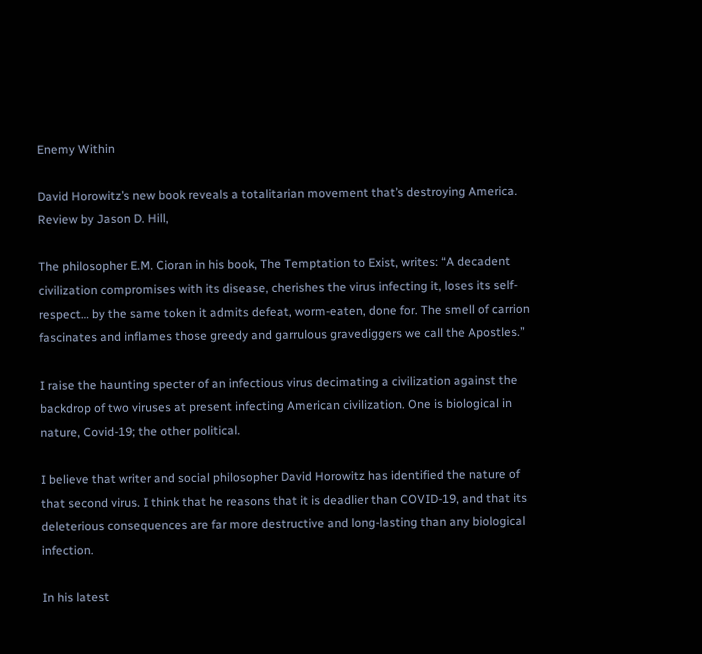Enemy Within

David Horowitz’s new book reveals a totalitarian movement that’s destroying America.
Review by Jason D. Hill,

The philosopher E.M. Cioran in his book, The Temptation to Exist, writes: “A decadent civilization compromises with its disease, cherishes the virus infecting it, loses its self-respect… by the same token it admits defeat, worm-eaten, done for. The smell of carrion fascinates and inflames those greedy and garrulous gravediggers we call the Apostles.”

I raise the haunting specter of an infectious virus decimating a civilization against the backdrop of two viruses at present infecting American civilization. One is biological in nature, Covid-19; the other political.

I believe that writer and social philosopher David Horowitz has identified the nature of that second virus. I think that he reasons that it is deadlier than COVID-19, and that its deleterious consequences are far more destructive and long-lasting than any biological infection.

In his latest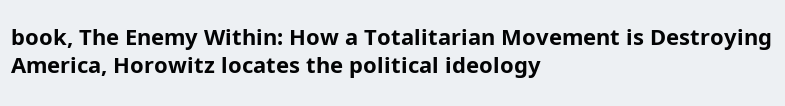book, The Enemy Within: How a Totalitarian Movement is Destroying America, Horowitz locates the political ideology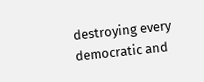destroying every democratic and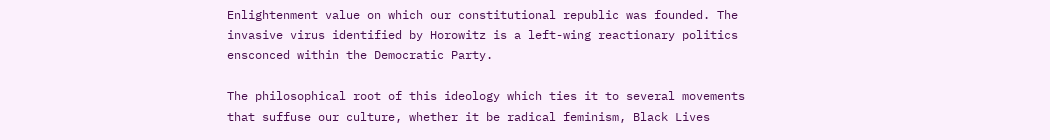Enlightenment value on which our constitutional republic was founded. The invasive virus identified by Horowitz is a left-wing reactionary politics ensconced within the Democratic Party.

The philosophical root of this ideology which ties it to several movements that suffuse our culture, whether it be radical feminism, Black Lives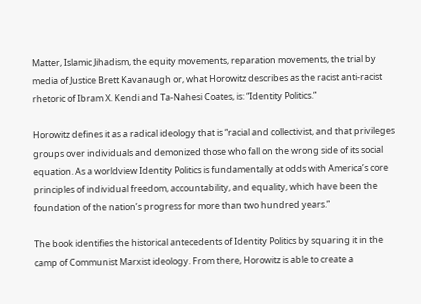Matter, Islamic Jihadism, the equity movements, reparation movements, the trial by media of Justice Brett Kavanaugh or, what Horowitz describes as the racist anti-racist rhetoric of Ibram X. Kendi and Ta-Nahesi Coates, is: “Identity Politics.”

Horowitz defines it as a radical ideology that is “racial and collectivist, and that privileges groups over individuals and demonized those who fall on the wrong side of its social equation. As a worldview Identity Politics is fundamentally at odds with America’s core principles of individual freedom, accountability, and equality, which have been the foundation of the nation’s progress for more than two hundred years.”

The book identifies the historical antecedents of Identity Politics by squaring it in the camp of Communist Marxist ideology. From there, Horowitz is able to create a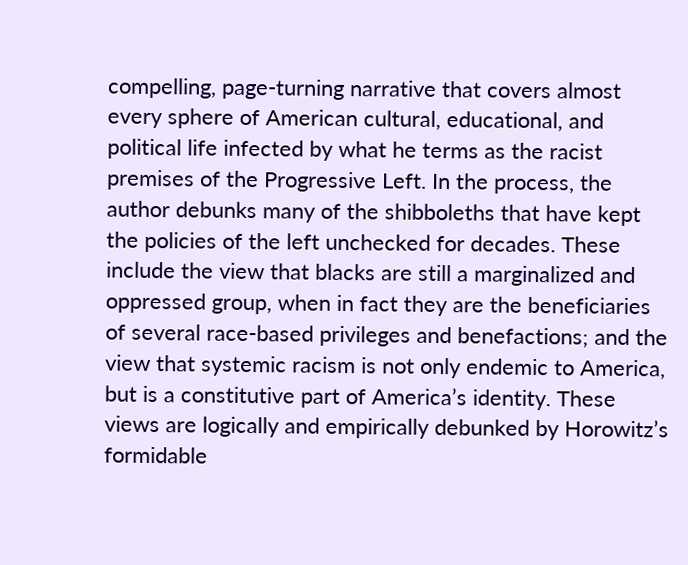compelling, page-turning narrative that covers almost every sphere of American cultural, educational, and political life infected by what he terms as the racist premises of the Progressive Left. In the process, the author debunks many of the shibboleths that have kept the policies of the left unchecked for decades. These include the view that blacks are still a marginalized and oppressed group, when in fact they are the beneficiaries of several race-based privileges and benefactions; and the view that systemic racism is not only endemic to America, but is a constitutive part of America’s identity. These views are logically and empirically debunked by Horowitz’s formidable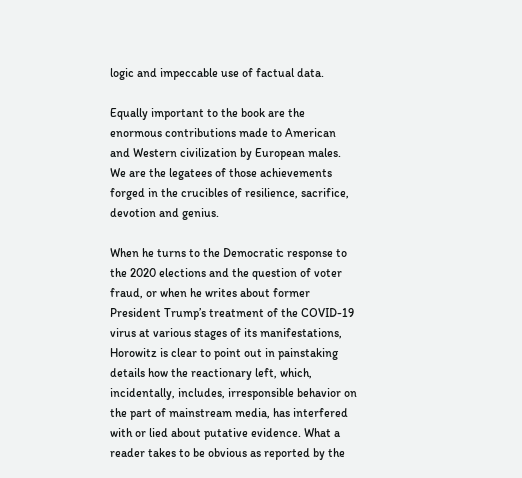logic and impeccable use of factual data.

Equally important to the book are the enormous contributions made to American and Western civilization by European males. We are the legatees of those achievements forged in the crucibles of resilience, sacrifice, devotion and genius.

When he turns to the Democratic response to the 2020 elections and the question of voter fraud, or when he writes about former President Trump’s treatment of the COVID-19 virus at various stages of its manifestations, Horowitz is clear to point out in painstaking details how the reactionary left, which, incidentally, includes, irresponsible behavior on the part of mainstream media, has interfered with or lied about putative evidence. What a reader takes to be obvious as reported by the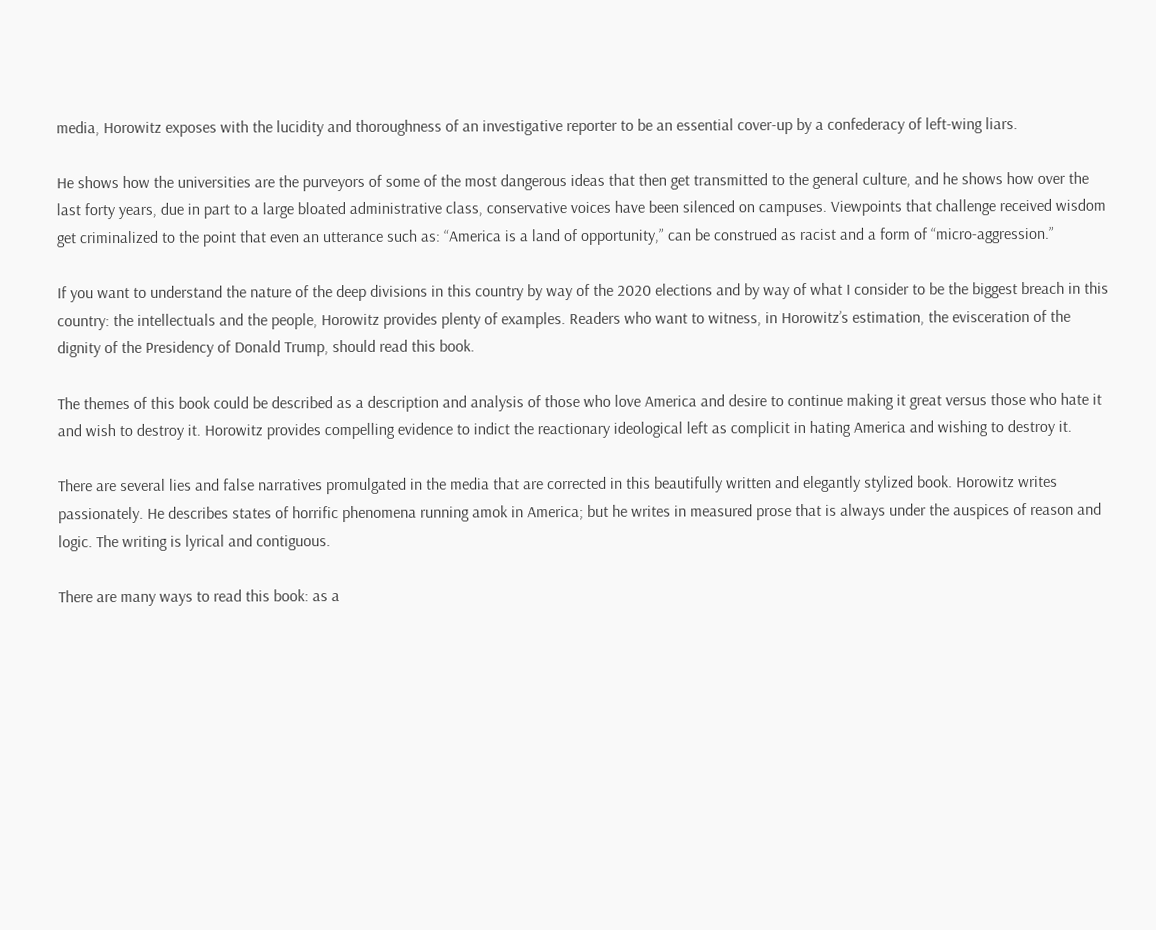media, Horowitz exposes with the lucidity and thoroughness of an investigative reporter to be an essential cover-up by a confederacy of left-wing liars.

He shows how the universities are the purveyors of some of the most dangerous ideas that then get transmitted to the general culture, and he shows how over the last forty years, due in part to a large bloated administrative class, conservative voices have been silenced on campuses. Viewpoints that challenge received wisdom get criminalized to the point that even an utterance such as: “America is a land of opportunity,” can be construed as racist and a form of “micro-aggression.”

If you want to understand the nature of the deep divisions in this country by way of the 2020 elections and by way of what I consider to be the biggest breach in this country: the intellectuals and the people, Horowitz provides plenty of examples. Readers who want to witness, in Horowitz’s estimation, the evisceration of the dignity of the Presidency of Donald Trump, should read this book.

The themes of this book could be described as a description and analysis of those who love America and desire to continue making it great versus those who hate it and wish to destroy it. Horowitz provides compelling evidence to indict the reactionary ideological left as complicit in hating America and wishing to destroy it.

There are several lies and false narratives promulgated in the media that are corrected in this beautifully written and elegantly stylized book. Horowitz writes passionately. He describes states of horrific phenomena running amok in America; but he writes in measured prose that is always under the auspices of reason and logic. The writing is lyrical and contiguous.

There are many ways to read this book: as a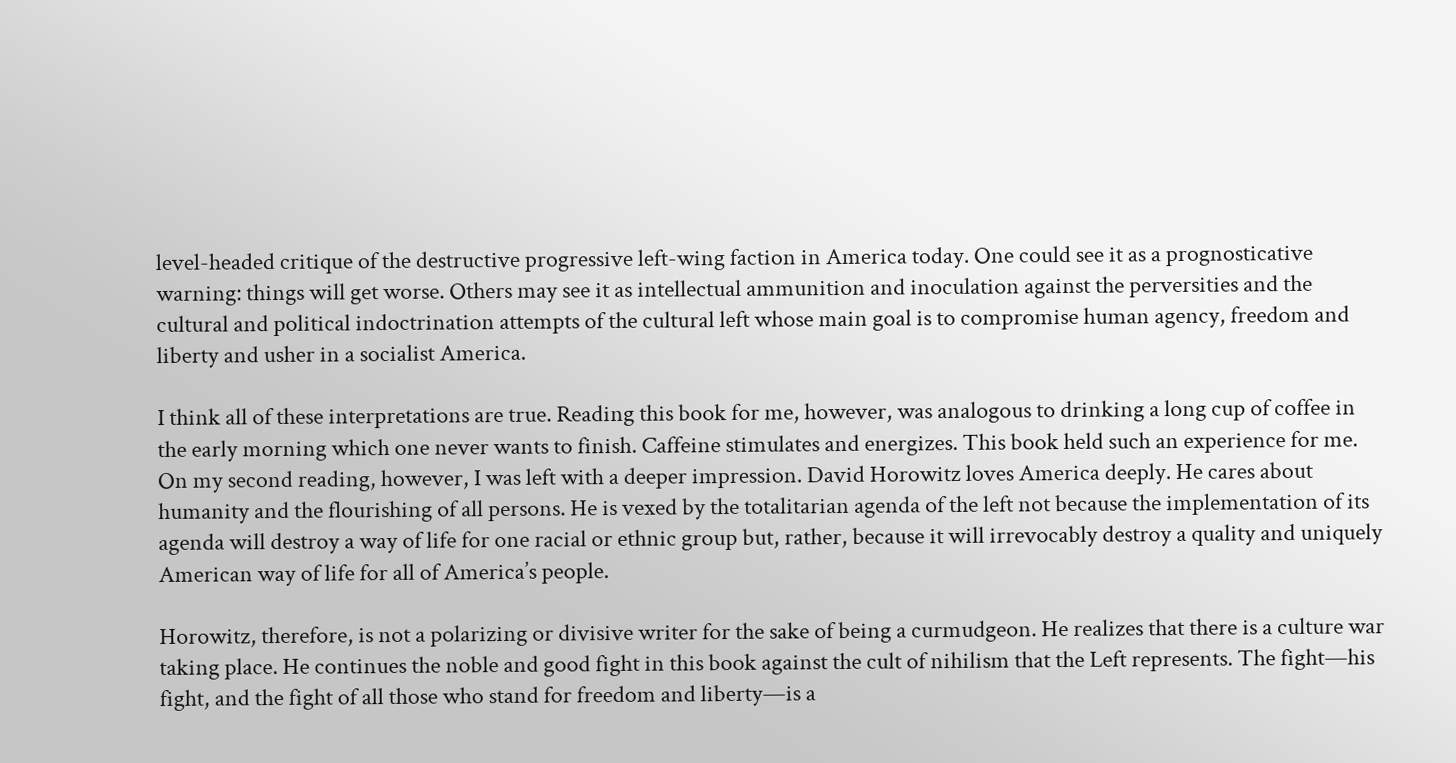level-headed critique of the destructive progressive left-wing faction in America today. One could see it as a prognosticative warning: things will get worse. Others may see it as intellectual ammunition and inoculation against the perversities and the cultural and political indoctrination attempts of the cultural left whose main goal is to compromise human agency, freedom and liberty and usher in a socialist America.

I think all of these interpretations are true. Reading this book for me, however, was analogous to drinking a long cup of coffee in the early morning which one never wants to finish. Caffeine stimulates and energizes. This book held such an experience for me. On my second reading, however, I was left with a deeper impression. David Horowitz loves America deeply. He cares about humanity and the flourishing of all persons. He is vexed by the totalitarian agenda of the left not because the implementation of its agenda will destroy a way of life for one racial or ethnic group but, rather, because it will irrevocably destroy a quality and uniquely American way of life for all of America’s people.

Horowitz, therefore, is not a polarizing or divisive writer for the sake of being a curmudgeon. He realizes that there is a culture war taking place. He continues the noble and good fight in this book against the cult of nihilism that the Left represents. The fight—his fight, and the fight of all those who stand for freedom and liberty—is a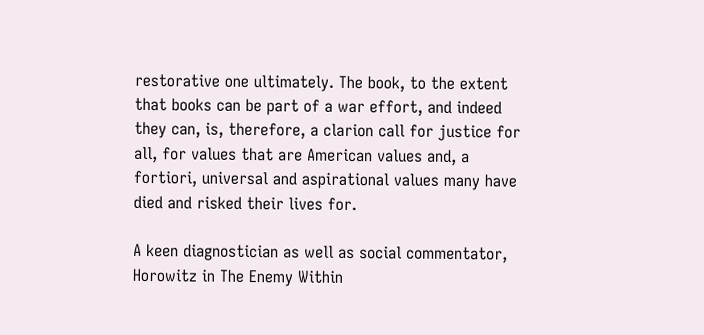restorative one ultimately. The book, to the extent that books can be part of a war effort, and indeed they can, is, therefore, a clarion call for justice for all, for values that are American values and, a fortiori, universal and aspirational values many have died and risked their lives for.

A keen diagnostician as well as social commentator, Horowitz in The Enemy Within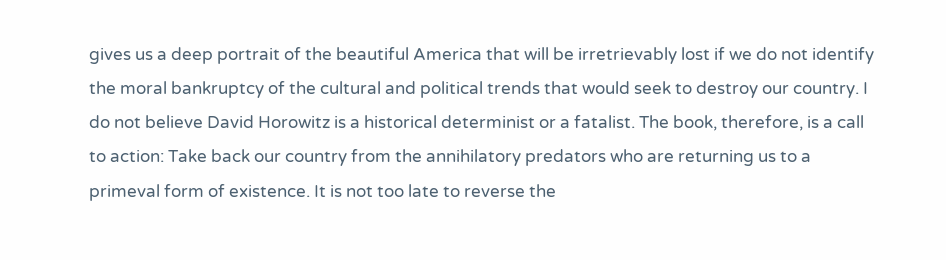gives us a deep portrait of the beautiful America that will be irretrievably lost if we do not identify the moral bankruptcy of the cultural and political trends that would seek to destroy our country. I do not believe David Horowitz is a historical determinist or a fatalist. The book, therefore, is a call to action: Take back our country from the annihilatory predators who are returning us to a primeval form of existence. It is not too late to reverse the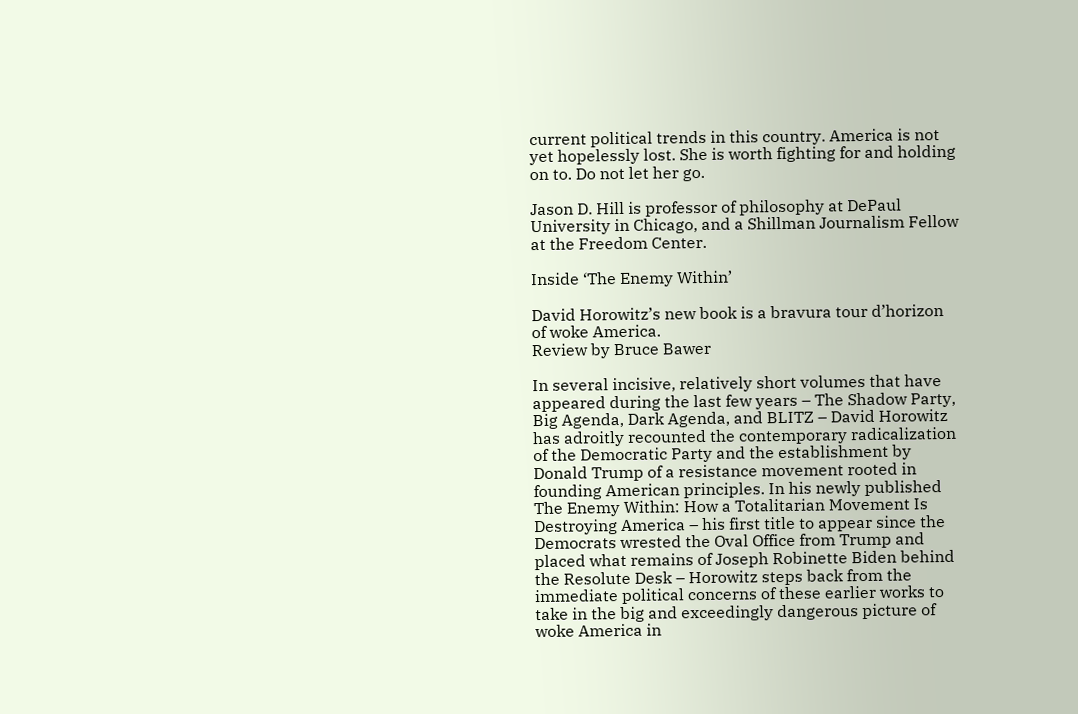current political trends in this country. America is not yet hopelessly lost. She is worth fighting for and holding on to. Do not let her go.

Jason D. Hill is professor of philosophy at DePaul University in Chicago, and a Shillman Journalism Fellow at the Freedom Center.

Inside ‘The Enemy Within’

David Horowitz’s new book is a bravura tour d’horizon of woke America.
Review by Bruce Bawer

In several incisive, relatively short volumes that have appeared during the last few years – The Shadow Party, Big Agenda, Dark Agenda, and BLITZ – David Horowitz has adroitly recounted the contemporary radicalization of the Democratic Party and the establishment by Donald Trump of a resistance movement rooted in founding American principles. In his newly published The Enemy Within: How a Totalitarian Movement Is Destroying America – his first title to appear since the Democrats wrested the Oval Office from Trump and placed what remains of Joseph Robinette Biden behind the Resolute Desk – Horowitz steps back from the immediate political concerns of these earlier works to take in the big and exceedingly dangerous picture of woke America in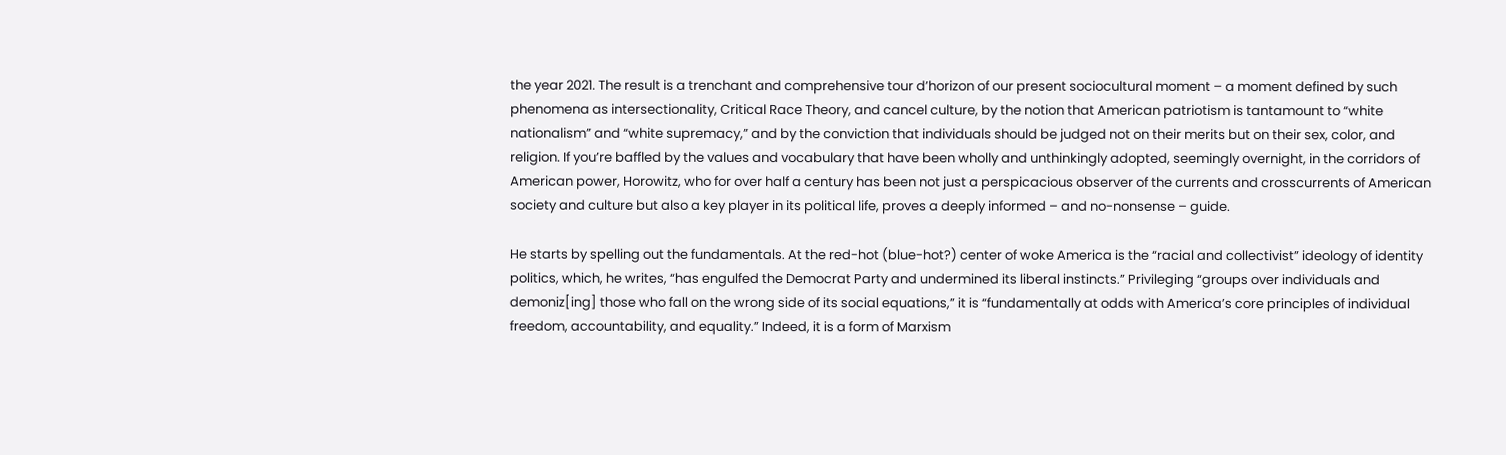the year 2021. The result is a trenchant and comprehensive tour d’horizon of our present sociocultural moment – a moment defined by such phenomena as intersectionality, Critical Race Theory, and cancel culture, by the notion that American patriotism is tantamount to “white nationalism” and “white supremacy,” and by the conviction that individuals should be judged not on their merits but on their sex, color, and religion. If you’re baffled by the values and vocabulary that have been wholly and unthinkingly adopted, seemingly overnight, in the corridors of American power, Horowitz, who for over half a century has been not just a perspicacious observer of the currents and crosscurrents of American society and culture but also a key player in its political life, proves a deeply informed – and no-nonsense – guide.

He starts by spelling out the fundamentals. At the red-hot (blue-hot?) center of woke America is the “racial and collectivist” ideology of identity politics, which, he writes, “has engulfed the Democrat Party and undermined its liberal instincts.” Privileging “groups over individuals and demoniz[ing] those who fall on the wrong side of its social equations,” it is “fundamentally at odds with America’s core principles of individual freedom, accountability, and equality.” Indeed, it is a form of Marxism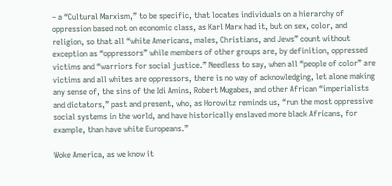– a “Cultural Marxism,” to be specific, that locates individuals on a hierarchy of oppression based not on economic class, as Karl Marx had it, but on sex, color, and religion, so that all “white Americans, males, Christians, and Jews” count without exception as “oppressors” while members of other groups are, by definition, oppressed victims and “warriors for social justice.” Needless to say, when all “people of color” are victims and all whites are oppressors, there is no way of acknowledging, let alone making any sense of, the sins of the Idi Amins, Robert Mugabes, and other African “imperialists and dictators,” past and present, who, as Horowitz reminds us, “run the most oppressive social systems in the world, and have historically enslaved more black Africans, for example, than have white Europeans.”

Woke America, as we know it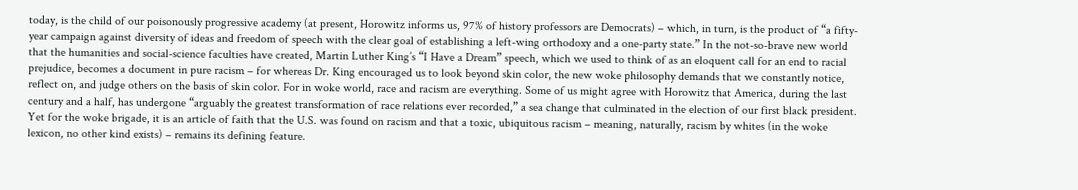today, is the child of our poisonously progressive academy (at present, Horowitz informs us, 97% of history professors are Democrats) – which, in turn, is the product of “a fifty-year campaign against diversity of ideas and freedom of speech with the clear goal of establishing a left-wing orthodoxy and a one-party state.” In the not-so-brave new world that the humanities and social-science faculties have created, Martin Luther King’s “I Have a Dream” speech, which we used to think of as an eloquent call for an end to racial prejudice, becomes a document in pure racism – for whereas Dr. King encouraged us to look beyond skin color, the new woke philosophy demands that we constantly notice, reflect on, and judge others on the basis of skin color. For in woke world, race and racism are everything. Some of us might agree with Horowitz that America, during the last century and a half, has undergone “arguably the greatest transformation of race relations ever recorded,” a sea change that culminated in the election of our first black president. Yet for the woke brigade, it is an article of faith that the U.S. was found on racism and that a toxic, ubiquitous racism – meaning, naturally, racism by whites (in the woke lexicon, no other kind exists) – remains its defining feature.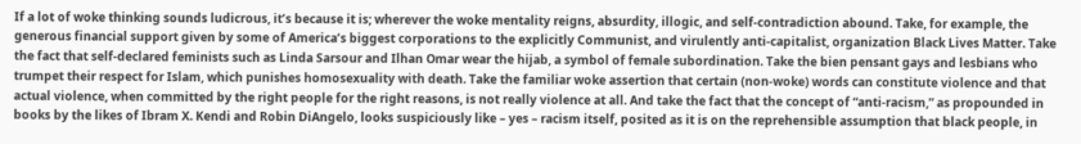If a lot of woke thinking sounds ludicrous, it’s because it is; wherever the woke mentality reigns, absurdity, illogic, and self-contradiction abound. Take, for example, the generous financial support given by some of America’s biggest corporations to the explicitly Communist, and virulently anti-capitalist, organization Black Lives Matter. Take the fact that self-declared feminists such as Linda Sarsour and Ilhan Omar wear the hijab, a symbol of female subordination. Take the bien pensant gays and lesbians who trumpet their respect for Islam, which punishes homosexuality with death. Take the familiar woke assertion that certain (non-woke) words can constitute violence and that actual violence, when committed by the right people for the right reasons, is not really violence at all. And take the fact that the concept of “anti-racism,” as propounded in books by the likes of Ibram X. Kendi and Robin DiAngelo, looks suspiciously like – yes – racism itself, posited as it is on the reprehensible assumption that black people, in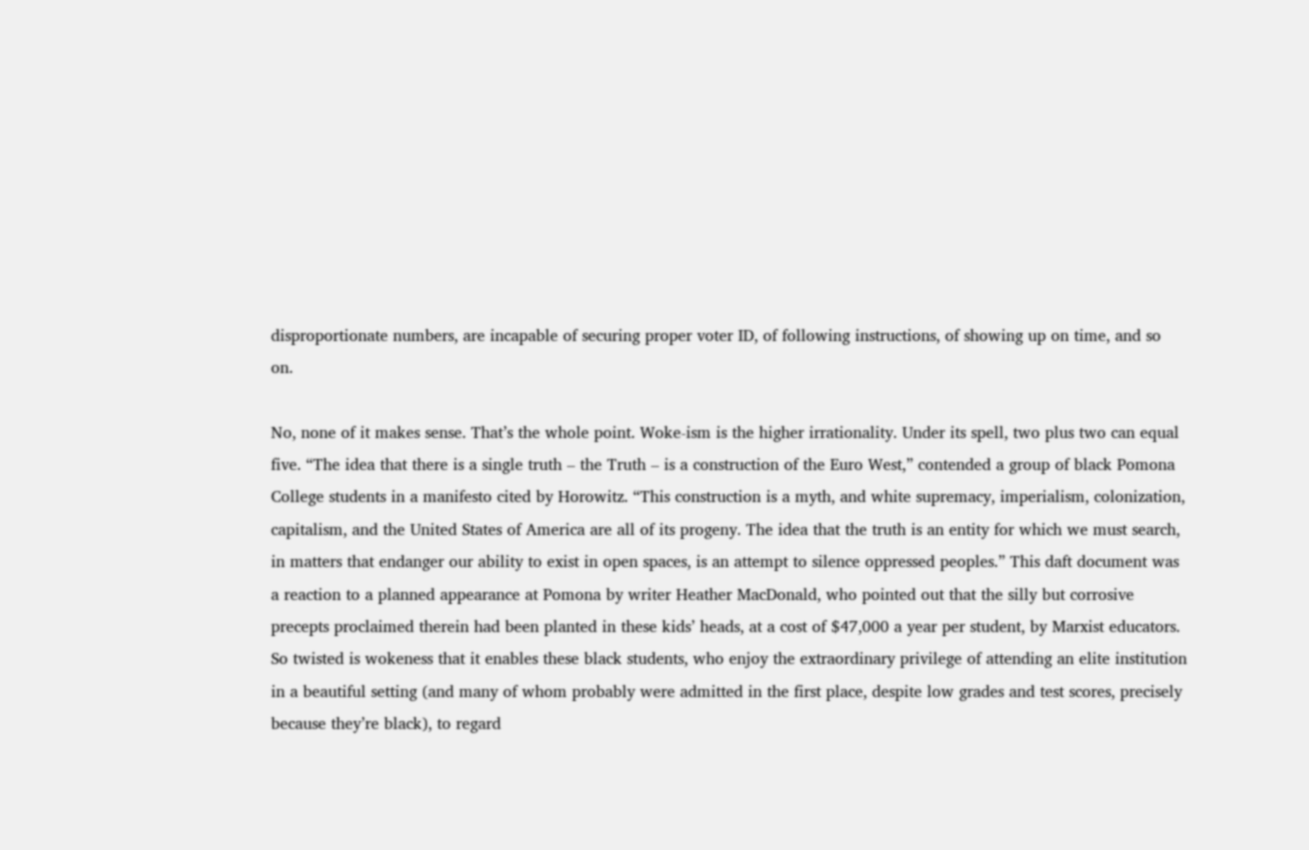disproportionate numbers, are incapable of securing proper voter ID, of following instructions, of showing up on time, and so on.

No, none of it makes sense. That’s the whole point. Woke-ism is the higher irrationality. Under its spell, two plus two can equal five. “The idea that there is a single truth – the Truth – is a construction of the Euro West,” contended a group of black Pomona College students in a manifesto cited by Horowitz. “This construction is a myth, and white supremacy, imperialism, colonization, capitalism, and the United States of America are all of its progeny. The idea that the truth is an entity for which we must search, in matters that endanger our ability to exist in open spaces, is an attempt to silence oppressed peoples.” This daft document was a reaction to a planned appearance at Pomona by writer Heather MacDonald, who pointed out that the silly but corrosive precepts proclaimed therein had been planted in these kids’ heads, at a cost of $47,000 a year per student, by Marxist educators. So twisted is wokeness that it enables these black students, who enjoy the extraordinary privilege of attending an elite institution in a beautiful setting (and many of whom probably were admitted in the first place, despite low grades and test scores, precisely because they’re black), to regard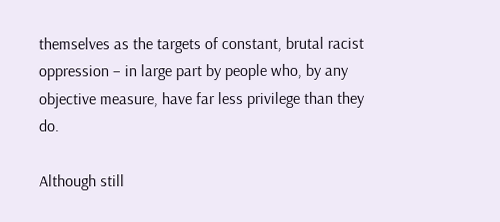themselves as the targets of constant, brutal racist oppression – in large part by people who, by any objective measure, have far less privilege than they do.

Although still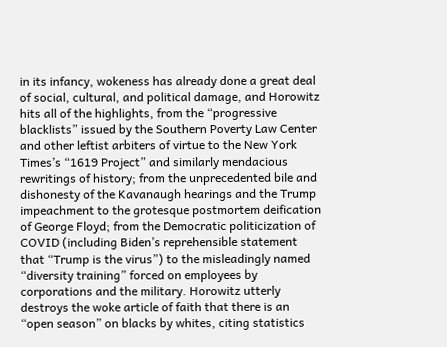in its infancy, wokeness has already done a great deal of social, cultural, and political damage, and Horowitz hits all of the highlights, from the “progressive blacklists” issued by the Southern Poverty Law Center and other leftist arbiters of virtue to the New York Times’s “1619 Project” and similarly mendacious rewritings of history; from the unprecedented bile and dishonesty of the Kavanaugh hearings and the Trump impeachment to the grotesque postmortem deification of George Floyd; from the Democratic politicization of COVID (including Biden’s reprehensible statement that “Trump is the virus”) to the misleadingly named “diversity training” forced on employees by corporations and the military. Horowitz utterly destroys the woke article of faith that there is an “open season” on blacks by whites, citing statistics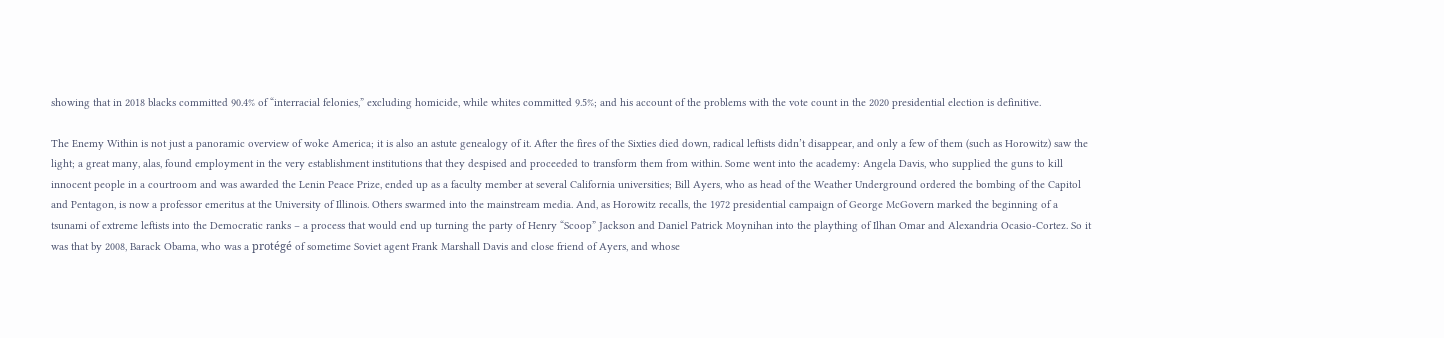showing that in 2018 blacks committed 90.4% of “interracial felonies,” excluding homicide, while whites committed 9.5%; and his account of the problems with the vote count in the 2020 presidential election is definitive.

The Enemy Within is not just a panoramic overview of woke America; it is also an astute genealogy of it. After the fires of the Sixties died down, radical leftists didn’t disappear, and only a few of them (such as Horowitz) saw the light; a great many, alas, found employment in the very establishment institutions that they despised and proceeded to transform them from within. Some went into the academy: Angela Davis, who supplied the guns to kill innocent people in a courtroom and was awarded the Lenin Peace Prize, ended up as a faculty member at several California universities; Bill Ayers, who as head of the Weather Underground ordered the bombing of the Capitol and Pentagon, is now a professor emeritus at the University of Illinois. Others swarmed into the mainstream media. And, as Horowitz recalls, the 1972 presidential campaign of George McGovern marked the beginning of a tsunami of extreme leftists into the Democratic ranks – a process that would end up turning the party of Henry “Scoop” Jackson and Daniel Patrick Moynihan into the plaything of Ilhan Omar and Alexandria Ocasio-Cortez. So it was that by 2008, Barack Obama, who was a protégé of sometime Soviet agent Frank Marshall Davis and close friend of Ayers, and whose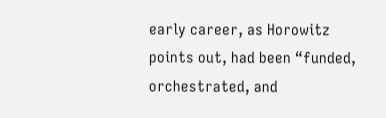early career, as Horowitz points out, had been “funded, orchestrated, and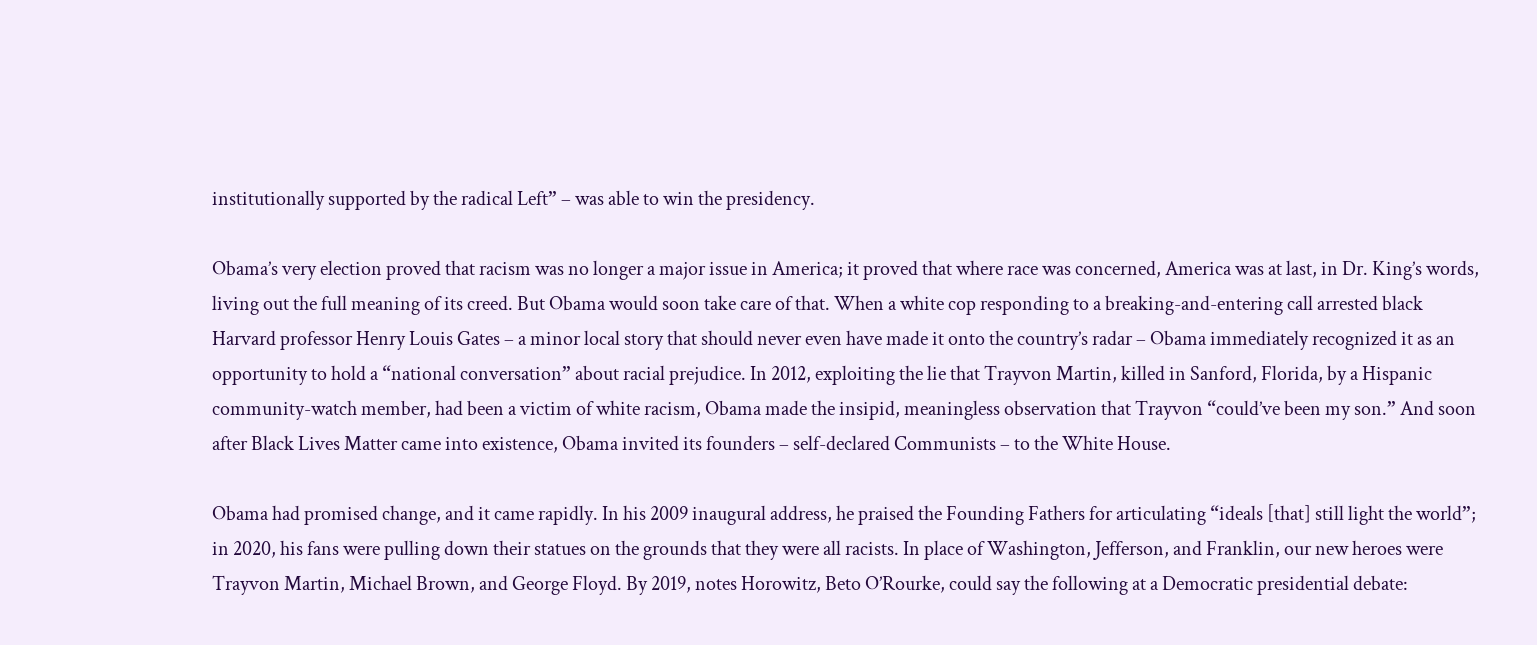institutionally supported by the radical Left” – was able to win the presidency.

Obama’s very election proved that racism was no longer a major issue in America; it proved that where race was concerned, America was at last, in Dr. King’s words, living out the full meaning of its creed. But Obama would soon take care of that. When a white cop responding to a breaking-and-entering call arrested black Harvard professor Henry Louis Gates – a minor local story that should never even have made it onto the country’s radar – Obama immediately recognized it as an opportunity to hold a “national conversation” about racial prejudice. In 2012, exploiting the lie that Trayvon Martin, killed in Sanford, Florida, by a Hispanic community-watch member, had been a victim of white racism, Obama made the insipid, meaningless observation that Trayvon “could’ve been my son.” And soon after Black Lives Matter came into existence, Obama invited its founders – self-declared Communists – to the White House.

Obama had promised change, and it came rapidly. In his 2009 inaugural address, he praised the Founding Fathers for articulating “ideals [that] still light the world”; in 2020, his fans were pulling down their statues on the grounds that they were all racists. In place of Washington, Jefferson, and Franklin, our new heroes were Trayvon Martin, Michael Brown, and George Floyd. By 2019, notes Horowitz, Beto O’Rourke, could say the following at a Democratic presidential debate: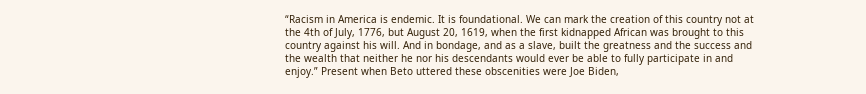“Racism in America is endemic. It is foundational. We can mark the creation of this country not at the 4th of July, 1776, but August 20, 1619, when the first kidnapped African was brought to this country against his will. And in bondage, and as a slave, built the greatness and the success and the wealth that neither he nor his descendants would ever be able to fully participate in and enjoy.” Present when Beto uttered these obscenities were Joe Biden,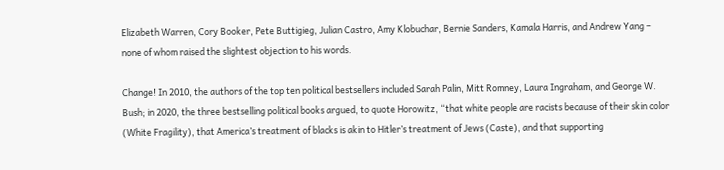Elizabeth Warren, Cory Booker, Pete Buttigieg, Julian Castro, Amy Klobuchar, Bernie Sanders, Kamala Harris, and Andrew Yang – none of whom raised the slightest objection to his words.

Change! In 2010, the authors of the top ten political bestsellers included Sarah Palin, Mitt Romney, Laura Ingraham, and George W. Bush; in 2020, the three bestselling political books argued, to quote Horowitz, “that white people are racists because of their skin color (White Fragility), that America’s treatment of blacks is akin to Hitler’s treatment of Jews (Caste), and that supporting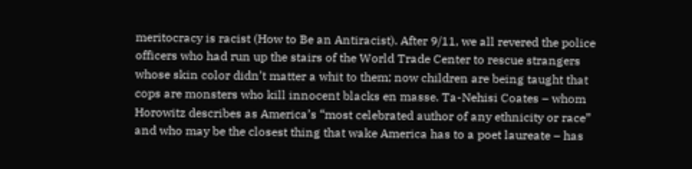meritocracy is racist (How to Be an Antiracist). After 9/11, we all revered the police officers who had run up the stairs of the World Trade Center to rescue strangers whose skin color didn’t matter a whit to them; now children are being taught that cops are monsters who kill innocent blacks en masse. Ta-Nehisi Coates – whom Horowitz describes as America’s “most celebrated author of any ethnicity or race” and who may be the closest thing that wake America has to a poet laureate – has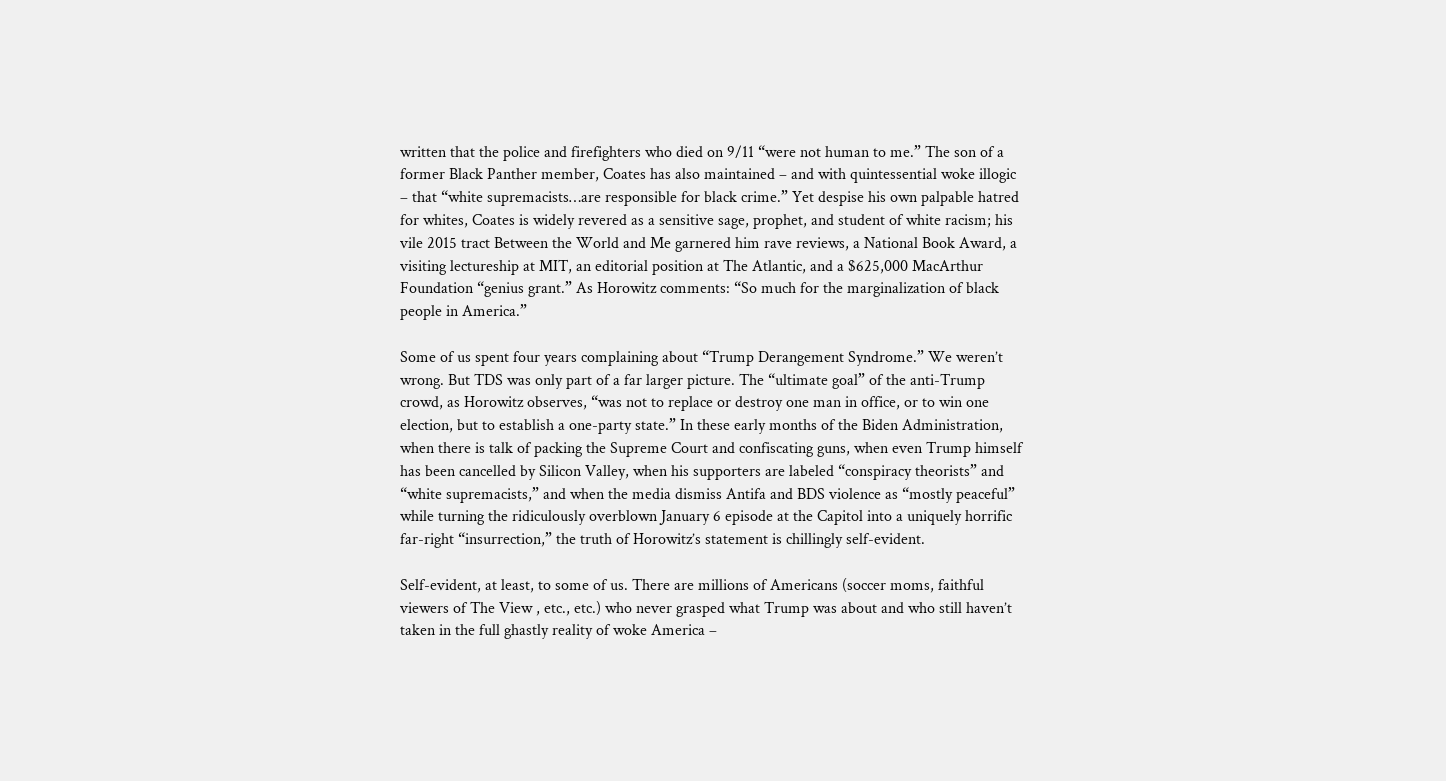written that the police and firefighters who died on 9/11 “were not human to me.” The son of a former Black Panther member, Coates has also maintained – and with quintessential woke illogic – that “white supremacists…are responsible for black crime.” Yet despise his own palpable hatred for whites, Coates is widely revered as a sensitive sage, prophet, and student of white racism; his vile 2015 tract Between the World and Me garnered him rave reviews, a National Book Award, a visiting lectureship at MIT, an editorial position at The Atlantic, and a $625,000 MacArthur Foundation “genius grant.” As Horowitz comments: “So much for the marginalization of black people in America.”

Some of us spent four years complaining about “Trump Derangement Syndrome.” We weren’t wrong. But TDS was only part of a far larger picture. The “ultimate goal” of the anti-Trump crowd, as Horowitz observes, “was not to replace or destroy one man in office, or to win one election, but to establish a one-party state.” In these early months of the Biden Administration, when there is talk of packing the Supreme Court and confiscating guns, when even Trump himself has been cancelled by Silicon Valley, when his supporters are labeled “conspiracy theorists” and “white supremacists,” and when the media dismiss Antifa and BDS violence as “mostly peaceful” while turning the ridiculously overblown January 6 episode at the Capitol into a uniquely horrific far-right “insurrection,” the truth of Horowitz’s statement is chillingly self-evident.

Self-evident, at least, to some of us. There are millions of Americans (soccer moms, faithful viewers of The View , etc., etc.) who never grasped what Trump was about and who still haven’t taken in the full ghastly reality of woke America –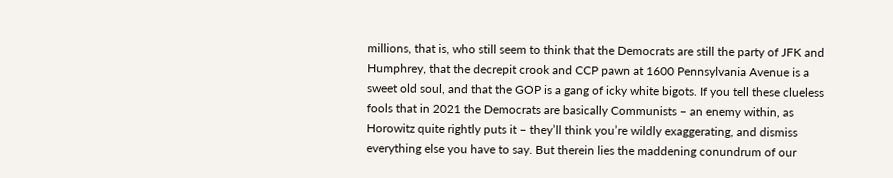millions, that is, who still seem to think that the Democrats are still the party of JFK and Humphrey, that the decrepit crook and CCP pawn at 1600 Pennsylvania Avenue is a sweet old soul, and that the GOP is a gang of icky white bigots. If you tell these clueless fools that in 2021 the Democrats are basically Communists – an enemy within, as Horowitz quite rightly puts it – they’ll think you’re wildly exaggerating, and dismiss everything else you have to say. But therein lies the maddening conundrum of our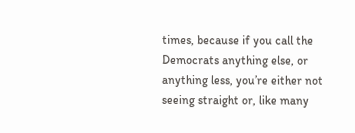times, because if you call the Democrats anything else, or anything less, you’re either not seeing straight or, like many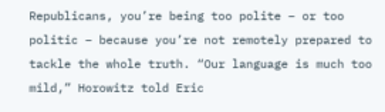Republicans, you’re being too polite – or too politic – because you’re not remotely prepared to tackle the whole truth. “Our language is much too mild,” Horowitz told Eric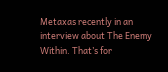Metaxas recently in an interview about The Enemy Within. That’s for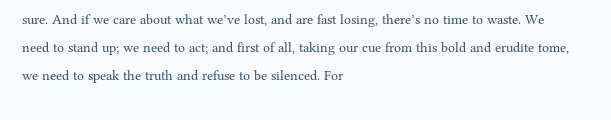sure. And if we care about what we’ve lost, and are fast losing, there’s no time to waste. We need to stand up; we need to act; and first of all, taking our cue from this bold and erudite tome, we need to speak the truth and refuse to be silenced. For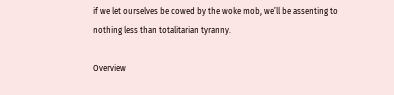if we let ourselves be cowed by the woke mob, we’ll be assenting to nothing less than totalitarian tyranny.

Overview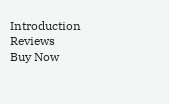Introduction     Reviews     Buy Now